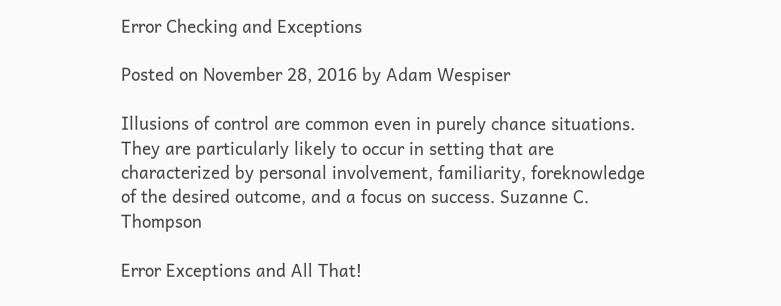Error Checking and Exceptions

Posted on November 28, 2016 by Adam Wespiser

Illusions of control are common even in purely chance situations. They are particularly likely to occur in setting that are characterized by personal involvement, familiarity, foreknowledge of the desired outcome, and a focus on success. Suzanne C. Thompson

Error Exceptions and All That!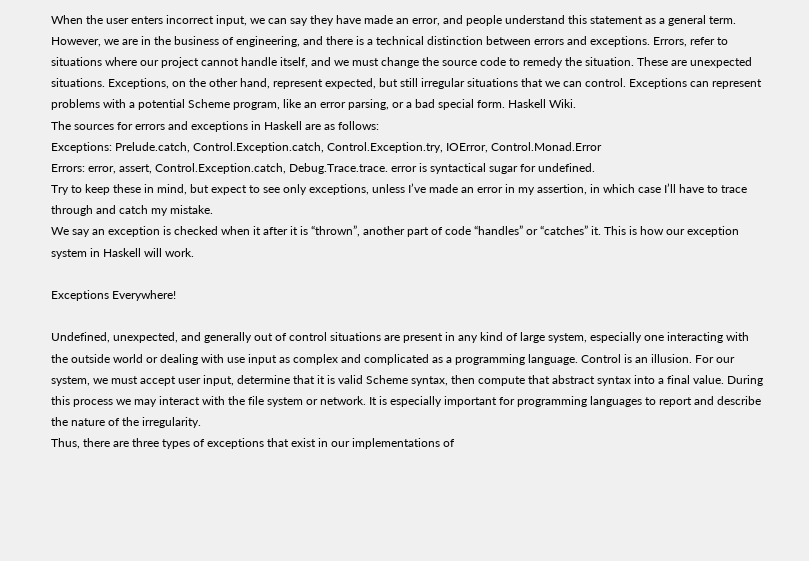When the user enters incorrect input, we can say they have made an error, and people understand this statement as a general term. However, we are in the business of engineering, and there is a technical distinction between errors and exceptions. Errors, refer to situations where our project cannot handle itself, and we must change the source code to remedy the situation. These are unexpected situations. Exceptions, on the other hand, represent expected, but still irregular situations that we can control. Exceptions can represent problems with a potential Scheme program, like an error parsing, or a bad special form. Haskell Wiki.
The sources for errors and exceptions in Haskell are as follows:
Exceptions: Prelude.catch, Control.Exception.catch, Control.Exception.try, IOError, Control.Monad.Error
Errors: error, assert, Control.Exception.catch, Debug.Trace.trace. error is syntactical sugar for undefined.
Try to keep these in mind, but expect to see only exceptions, unless I’ve made an error in my assertion, in which case I’ll have to trace through and catch my mistake.
We say an exception is checked when it after it is “thrown”, another part of code “handles” or “catches” it. This is how our exception system in Haskell will work.

Exceptions Everywhere!

Undefined, unexpected, and generally out of control situations are present in any kind of large system, especially one interacting with the outside world or dealing with use input as complex and complicated as a programming language. Control is an illusion. For our system, we must accept user input, determine that it is valid Scheme syntax, then compute that abstract syntax into a final value. During this process we may interact with the file system or network. It is especially important for programming languages to report and describe the nature of the irregularity.
Thus, there are three types of exceptions that exist in our implementations of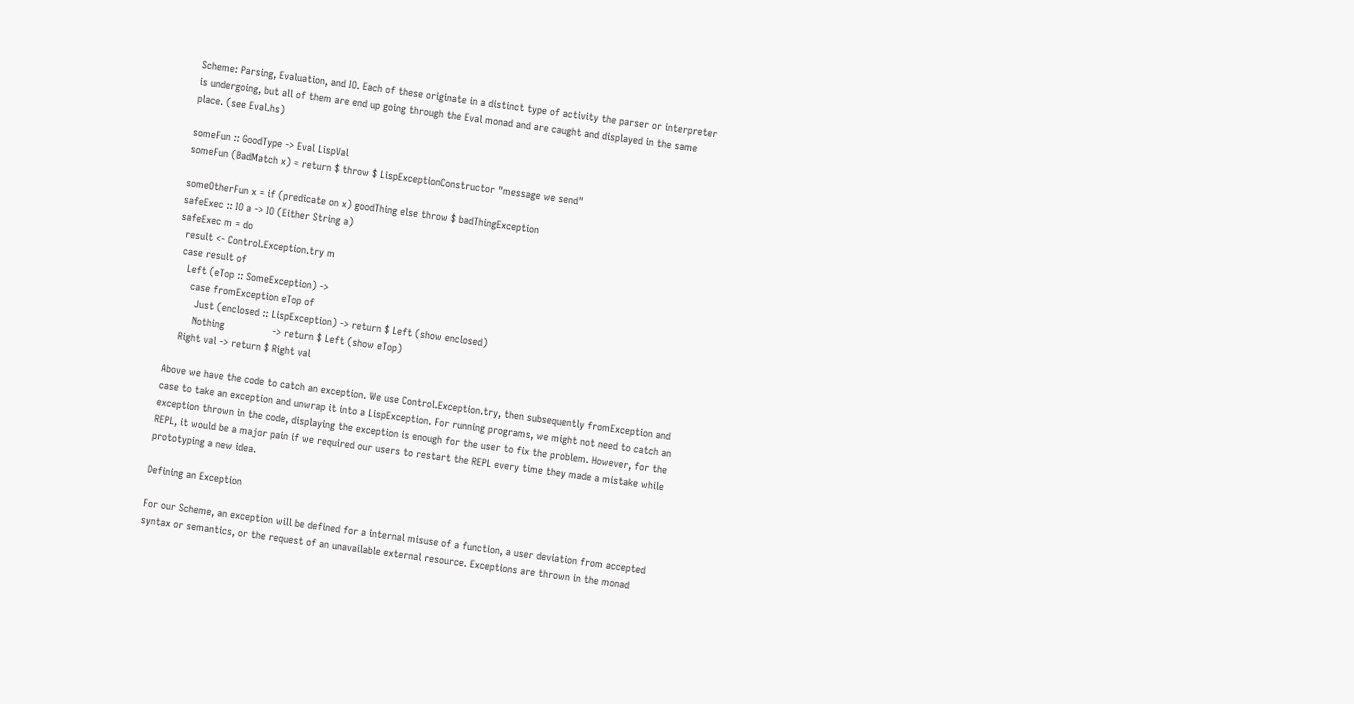Scheme: Parsing, Evaluation, and IO. Each of these originate in a distinct type of activity the parser or interpreter is undergoing, but all of them are end up going through the Eval monad and are caught and displayed in the same place. (see Eval.hs)

someFun :: GoodType -> Eval LispVal
someFun (BadMatch x) = return $ throw $ LispExceptionConstructor "message we send"

someOtherFun x = if (predicate on x) goodThing else throw $ badThingException
safeExec :: IO a -> IO (Either String a)
safeExec m = do
  result <- Control.Exception.try m
  case result of
    Left (eTop :: SomeException) ->
      case fromException eTop of
        Just (enclosed :: LispException) -> return $ Left (show enclosed)
        Nothing                -> return $ Left (show eTop)
    Right val -> return $ Right val

Above we have the code to catch an exception. We use Control.Exception.try, then subsequently fromException and case to take an exception and unwrap it into a LispException. For running programs, we might not need to catch an exception thrown in the code, displaying the exception is enough for the user to fix the problem. However, for the REPL, it would be a major pain if we required our users to restart the REPL every time they made a mistake while prototyping a new idea.

Defining an Exception

For our Scheme, an exception will be defined for a internal misuse of a function, a user deviation from accepted syntax or semantics, or the request of an unavailable external resource. Exceptions are thrown in the monad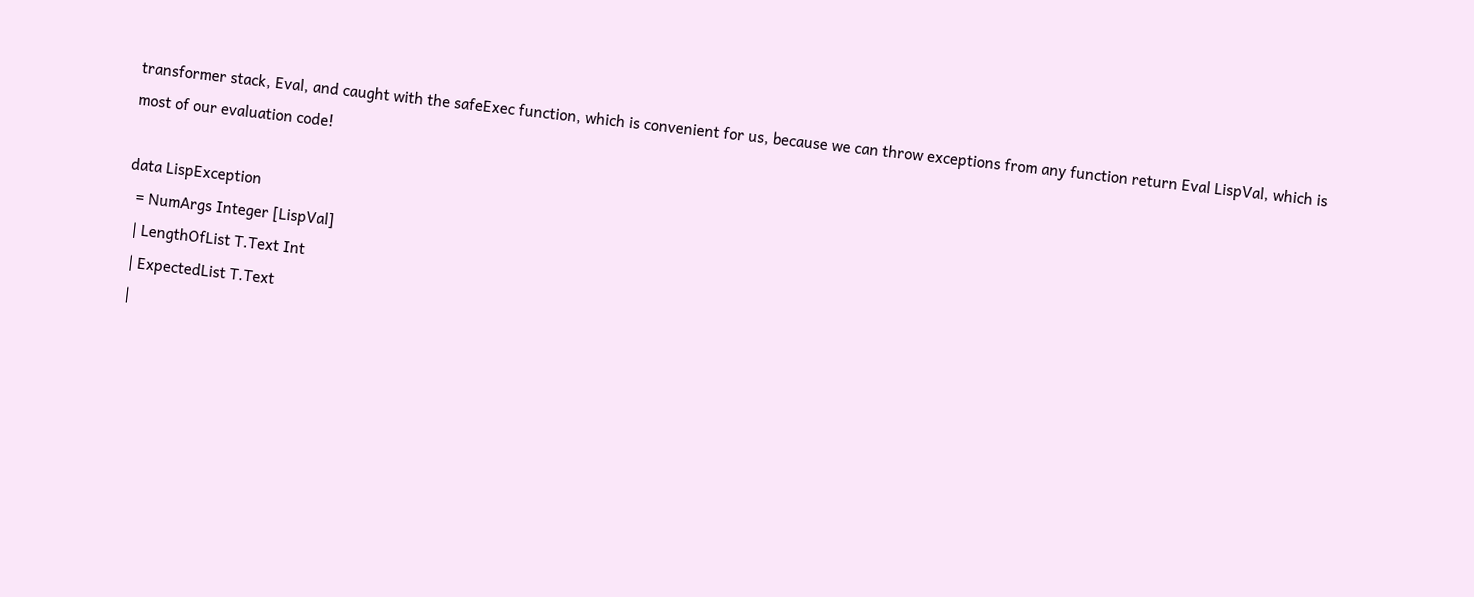transformer stack, Eval, and caught with the safeExec function, which is convenient for us, because we can throw exceptions from any function return Eval LispVal, which is most of our evaluation code!

data LispException
  = NumArgs Integer [LispVal]
  | LengthOfList T.Text Int
  | ExpectedList T.Text
  |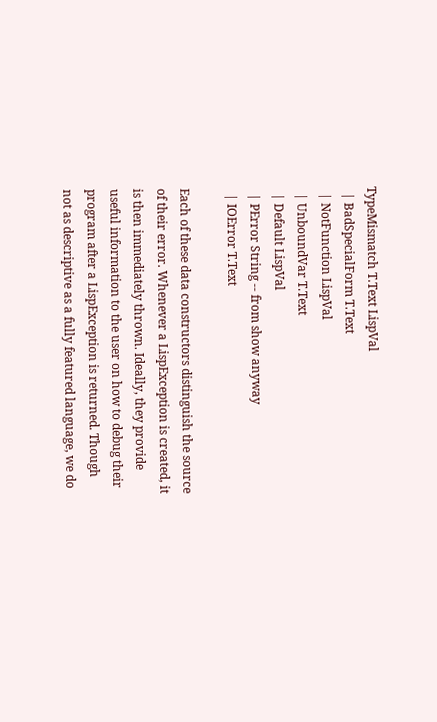TypeMismatch T.Text LispVal
  | BadSpecialForm T.Text
  | NotFunction LispVal
  | UnboundVar T.Text
  | Default LispVal
  | PError String -- from show anyway
  | IOError T.Text

Each of these data constructors distinguish the source of their error. Whenever a LispException is created, it is then immediately thrown. Ideally, they provide useful information to the user on how to debug their program after a LispException is returned. Though not as descriptive as a fully featured language, we do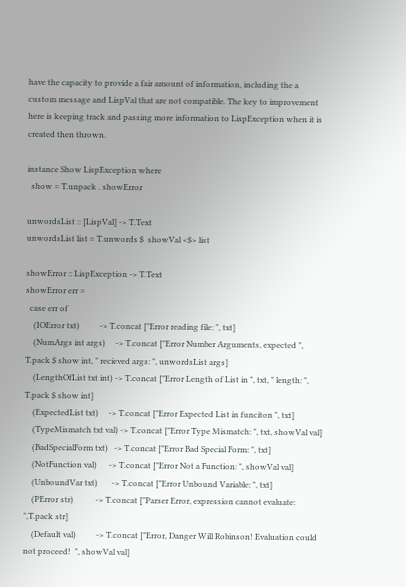have the capacity to provide a fair amount of information, including the a custom message and LispVal that are not compatible. The key to improvement here is keeping track and passing more information to LispException when it is created then thrown.

instance Show LispException where
  show = T.unpack . showError

unwordsList :: [LispVal] -> T.Text
unwordsList list = T.unwords $  showVal <$> list

showError :: LispException -> T.Text
showError err =
  case err of
    (IOError txt)          -> T.concat ["Error reading file: ", txt]
    (NumArgs int args)     -> T.concat ["Error Number Arguments, expected ", T.pack $ show int, " recieved args: ", unwordsList args]
    (LengthOfList txt int) -> T.concat ["Error Length of List in ", txt, " length: ", T.pack $ show int]
    (ExpectedList txt)     -> T.concat ["Error Expected List in funciton ", txt]
    (TypeMismatch txt val) -> T.concat ["Error Type Mismatch: ", txt, showVal val]
    (BadSpecialForm txt)   -> T.concat ["Error Bad Special Form: ", txt]
    (NotFunction val)      -> T.concat ["Error Not a Function: ", showVal val]
    (UnboundVar txt)       -> T.concat ["Error Unbound Variable: ", txt]
    (PError str)           -> T.concat ["Parser Error, expression cannot evaluate: ",T.pack str]
    (Default val)          -> T.concat ["Error, Danger Will Robinson! Evaluation could not proceed!  ", showVal val]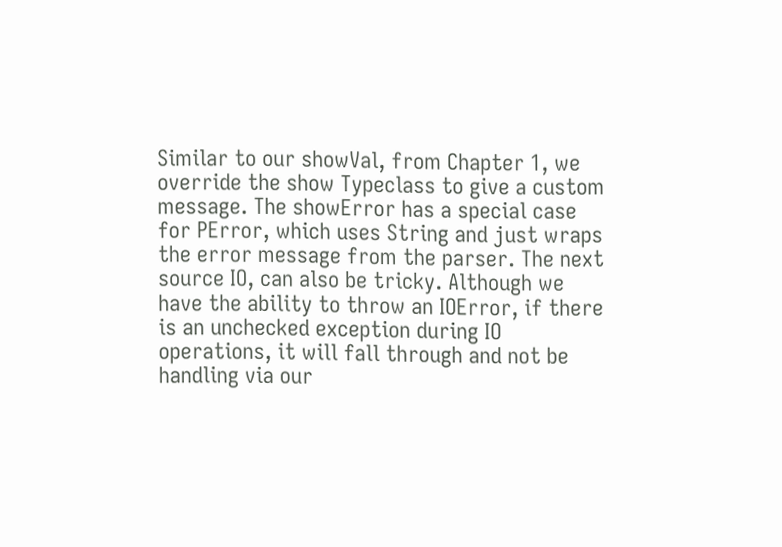Similar to our showVal, from Chapter 1, we override the show Typeclass to give a custom message. The showError has a special case for PError, which uses String and just wraps the error message from the parser. The next source IO, can also be tricky. Although we have the ability to throw an IOError, if there is an unchecked exception during IO operations, it will fall through and not be handling via our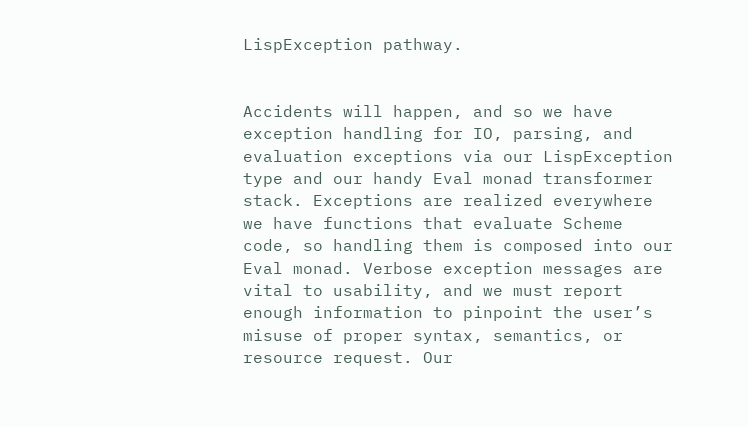LispException pathway.


Accidents will happen, and so we have exception handling for IO, parsing, and evaluation exceptions via our LispException type and our handy Eval monad transformer stack. Exceptions are realized everywhere we have functions that evaluate Scheme code, so handling them is composed into our Eval monad. Verbose exception messages are vital to usability, and we must report enough information to pinpoint the user’s misuse of proper syntax, semantics, or resource request. Our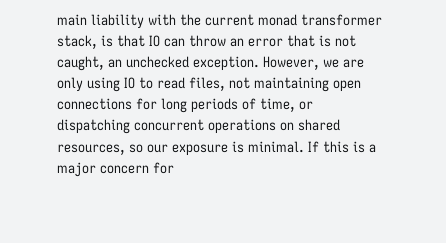main liability with the current monad transformer stack, is that IO can throw an error that is not caught, an unchecked exception. However, we are only using IO to read files, not maintaining open connections for long periods of time, or dispatching concurrent operations on shared resources, so our exposure is minimal. If this is a major concern for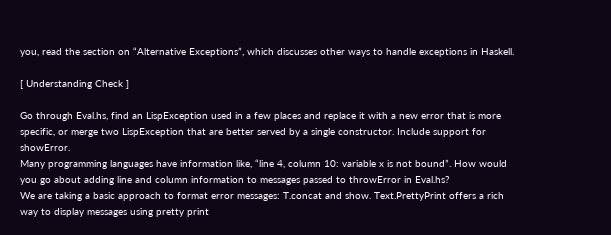you, read the section on “Alternative Exceptions”, which discusses other ways to handle exceptions in Haskell.

[ Understanding Check ]

Go through Eval.hs, find an LispException used in a few places and replace it with a new error that is more specific, or merge two LispException that are better served by a single constructor. Include support for showError.
Many programming languages have information like, “line 4, column 10: variable x is not bound”. How would you go about adding line and column information to messages passed to throwError in Eval.hs?
We are taking a basic approach to format error messages: T.concat and show. Text.PrettyPrint offers a rich way to display messages using pretty print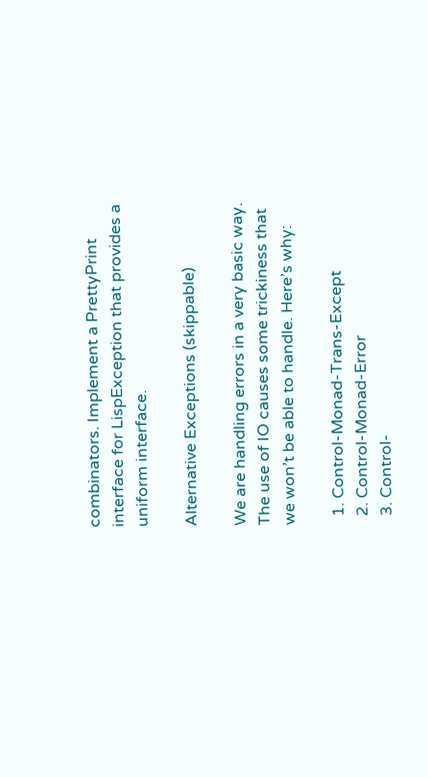combinators. Implement a PrettyPrint interface for LispException that provides a uniform interface.

Alternative Exceptions (skippable)

We are handling errors in a very basic way. The use of IO causes some trickiness that we won’t be able to handle. Here’s why:

  1. Control-Monad-Trans-Except
  2. Control-Monad-Error
  3. Control-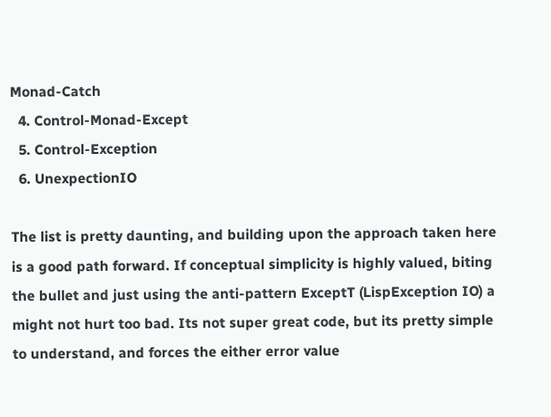Monad-Catch
  4. Control-Monad-Except
  5. Control-Exception
  6. UnexpectionIO

The list is pretty daunting, and building upon the approach taken here is a good path forward. If conceptual simplicity is highly valued, biting the bullet and just using the anti-pattern ExceptT (LispException IO) a might not hurt too bad. Its not super great code, but its pretty simple to understand, and forces the either error value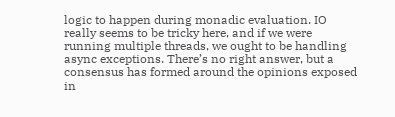logic to happen during monadic evaluation. IO really seems to be tricky here, and if we were running multiple threads, we ought to be handling async exceptions. There’s no right answer, but a consensus has formed around the opinions exposed in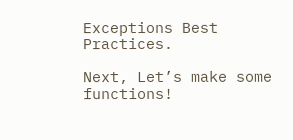Exceptions Best Practices.

Next, Let’s make some functions!